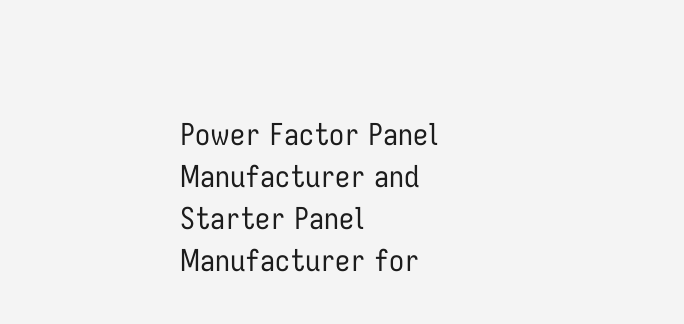Power Factor Panel Manufacturer and Starter Panel Manufacturer for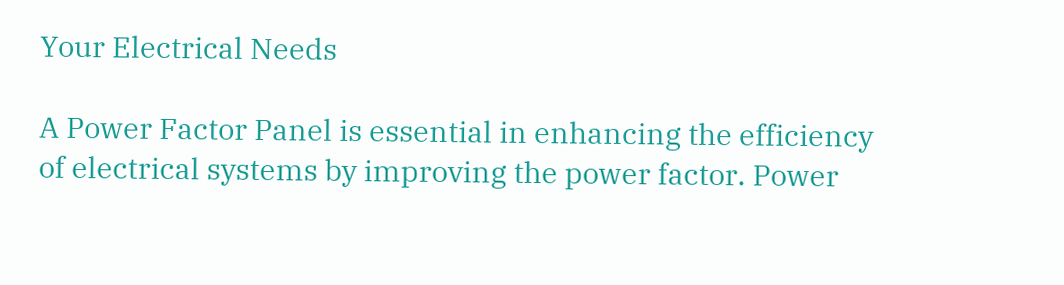Your Electrical Needs

A Power Factor Panel is essential in enhancing the efficiency of electrical systems by improving the power factor. Power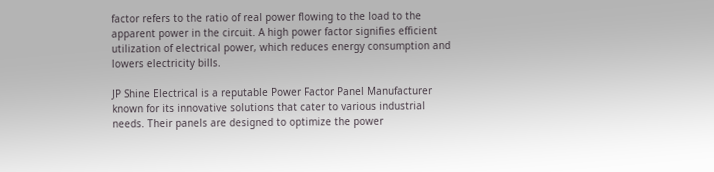factor refers to the ratio of real power flowing to the load to the apparent power in the circuit. A high power factor signifies efficient utilization of electrical power, which reduces energy consumption and lowers electricity bills.

JP Shine Electrical is a reputable Power Factor Panel Manufacturer known for its innovative solutions that cater to various industrial needs. Their panels are designed to optimize the power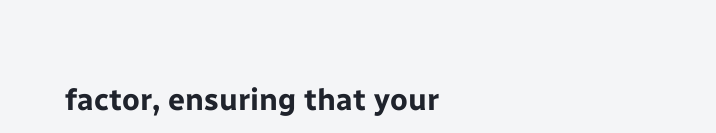factor, ensuring that your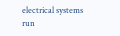electrical systems run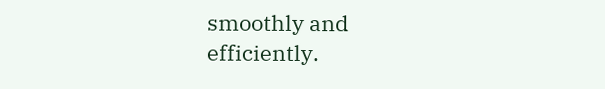smoothly and efficiently.